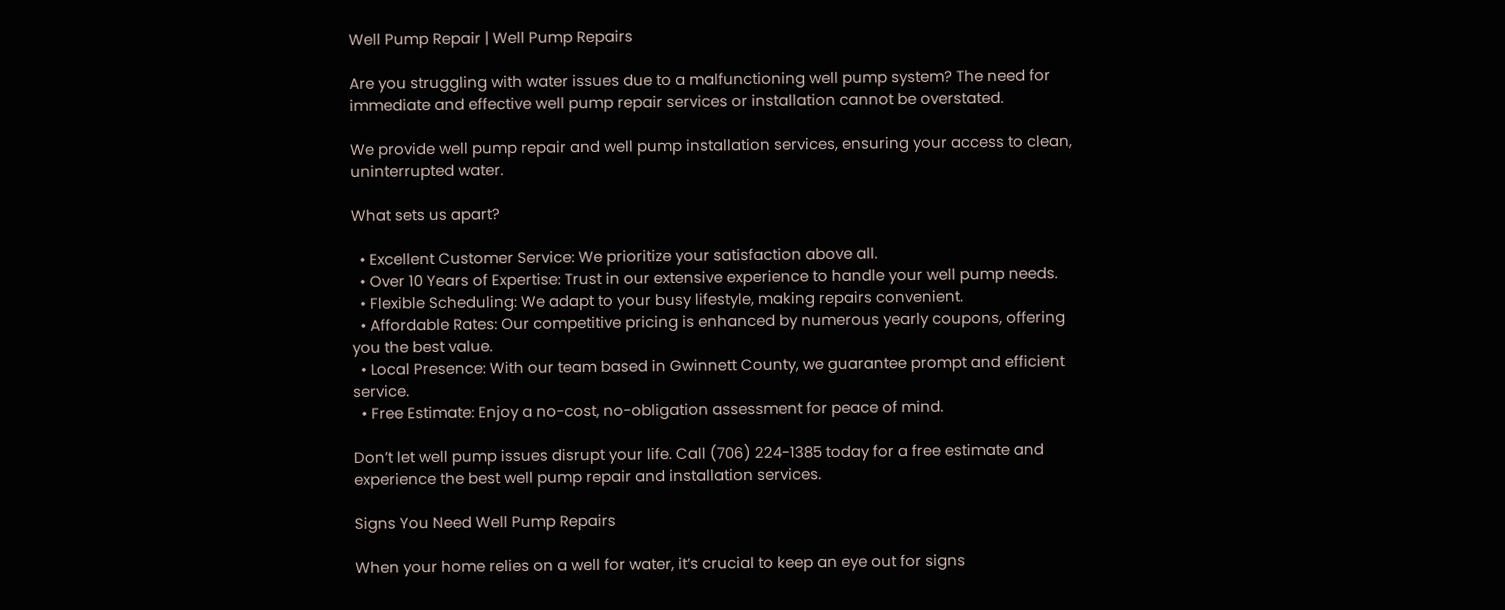Well Pump Repair | Well Pump Repairs

Are you struggling with water issues due to a malfunctioning well pump system? The need for immediate and effective well pump repair services or installation cannot be overstated.

We provide well pump repair and well pump installation services, ensuring your access to clean, uninterrupted water.

What sets us apart?

  • Excellent Customer Service: We prioritize your satisfaction above all.
  • Over 10 Years of Expertise: Trust in our extensive experience to handle your well pump needs.
  • Flexible Scheduling: We adapt to your busy lifestyle, making repairs convenient.
  • Affordable Rates: Our competitive pricing is enhanced by numerous yearly coupons, offering you the best value.
  • Local Presence: With our team based in Gwinnett County, we guarantee prompt and efficient service.
  • Free Estimate: Enjoy a no-cost, no-obligation assessment for peace of mind.

Don’t let well pump issues disrupt your life. Call (706) 224-1385 today for a free estimate and experience the best well pump repair and installation services.

Signs You Need Well Pump Repairs

When your home relies on a well for water, it’s crucial to keep an eye out for signs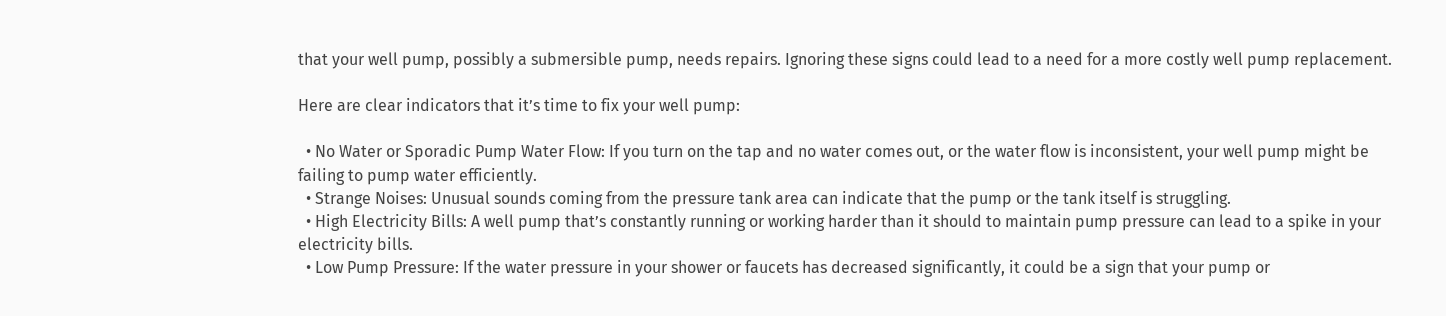that your well pump, possibly a submersible pump, needs repairs. Ignoring these signs could lead to a need for a more costly well pump replacement.

Here are clear indicators that it’s time to fix your well pump:

  • No Water or Sporadic Pump Water Flow: If you turn on the tap and no water comes out, or the water flow is inconsistent, your well pump might be failing to pump water efficiently.
  • Strange Noises: Unusual sounds coming from the pressure tank area can indicate that the pump or the tank itself is struggling.
  • High Electricity Bills: A well pump that’s constantly running or working harder than it should to maintain pump pressure can lead to a spike in your electricity bills.
  • Low Pump Pressure: If the water pressure in your shower or faucets has decreased significantly, it could be a sign that your pump or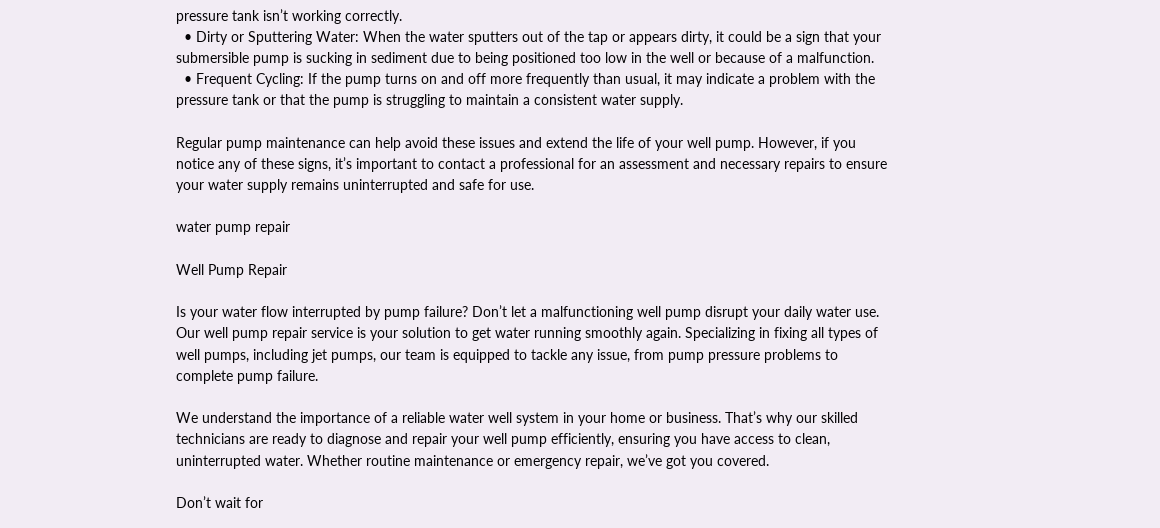pressure tank isn’t working correctly.
  • Dirty or Sputtering Water: When the water sputters out of the tap or appears dirty, it could be a sign that your submersible pump is sucking in sediment due to being positioned too low in the well or because of a malfunction.
  • Frequent Cycling: If the pump turns on and off more frequently than usual, it may indicate a problem with the pressure tank or that the pump is struggling to maintain a consistent water supply.

Regular pump maintenance can help avoid these issues and extend the life of your well pump. However, if you notice any of these signs, it’s important to contact a professional for an assessment and necessary repairs to ensure your water supply remains uninterrupted and safe for use.

water pump repair

Well Pump Repair

Is your water flow interrupted by pump failure? Don’t let a malfunctioning well pump disrupt your daily water use. Our well pump repair service is your solution to get water running smoothly again. Specializing in fixing all types of well pumps, including jet pumps, our team is equipped to tackle any issue, from pump pressure problems to complete pump failure.

We understand the importance of a reliable water well system in your home or business. That’s why our skilled technicians are ready to diagnose and repair your well pump efficiently, ensuring you have access to clean, uninterrupted water. Whether routine maintenance or emergency repair, we’ve got you covered.

Don’t wait for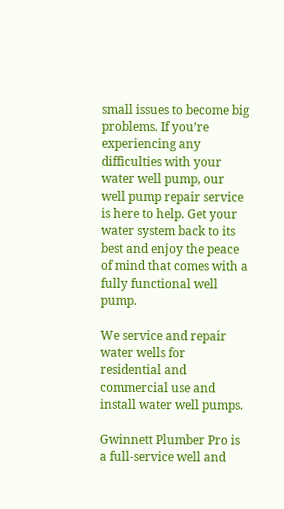small issues to become big problems. If you’re experiencing any difficulties with your water well pump, our well pump repair service is here to help. Get your water system back to its best and enjoy the peace of mind that comes with a fully functional well pump.

We service and repair water wells for residential and commercial use and install water well pumps.

Gwinnett Plumber Pro is a full-service well and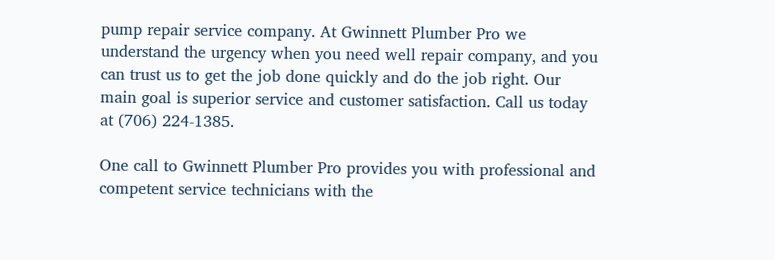pump repair service company. At Gwinnett Plumber Pro we understand the urgency when you need well repair company, and you can trust us to get the job done quickly and do the job right. Our main goal is superior service and customer satisfaction. Call us today at (706) 224-1385.

One call to Gwinnett Plumber Pro provides you with professional and competent service technicians with the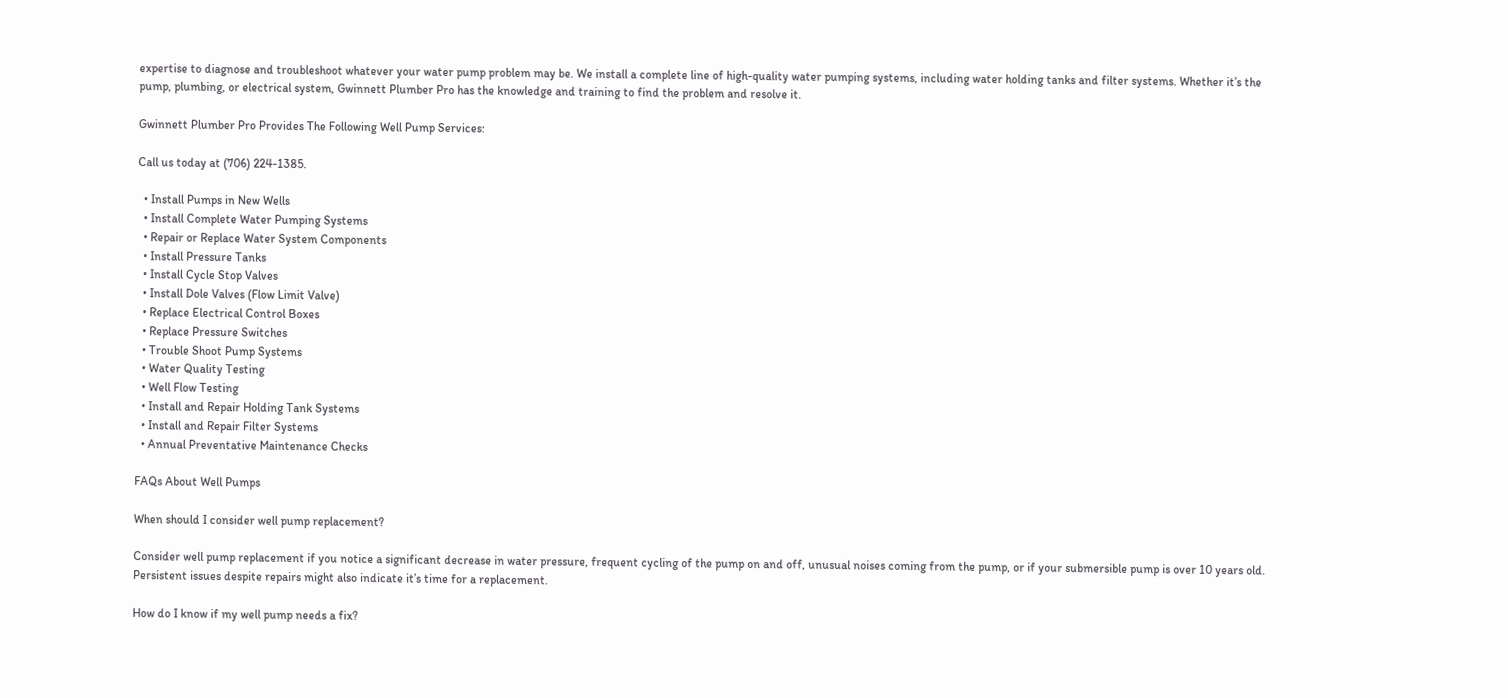expertise to diagnose and troubleshoot whatever your water pump problem may be. We install a complete line of high-quality water pumping systems, including water holding tanks and filter systems. Whether it’s the pump, plumbing, or electrical system, Gwinnett Plumber Pro has the knowledge and training to find the problem and resolve it.

Gwinnett Plumber Pro Provides The Following Well Pump Services:

Call us today at (706) 224-1385.

  • Install Pumps in New Wells
  • Install Complete Water Pumping Systems
  • Repair or Replace Water System Components
  • Install Pressure Tanks
  • Install Cycle Stop Valves
  • Install Dole Valves (Flow Limit Valve)
  • Replace Electrical Control Boxes
  • Replace Pressure Switches
  • Trouble Shoot Pump Systems
  • Water Quality Testing
  • Well Flow Testing
  • Install and Repair Holding Tank Systems
  • Install and Repair Filter Systems
  • Annual Preventative Maintenance Checks

FAQs About Well Pumps

When should I consider well pump replacement?

Consider well pump replacement if you notice a significant decrease in water pressure, frequent cycling of the pump on and off, unusual noises coming from the pump, or if your submersible pump is over 10 years old. Persistent issues despite repairs might also indicate it’s time for a replacement.

How do I know if my well pump needs a fix?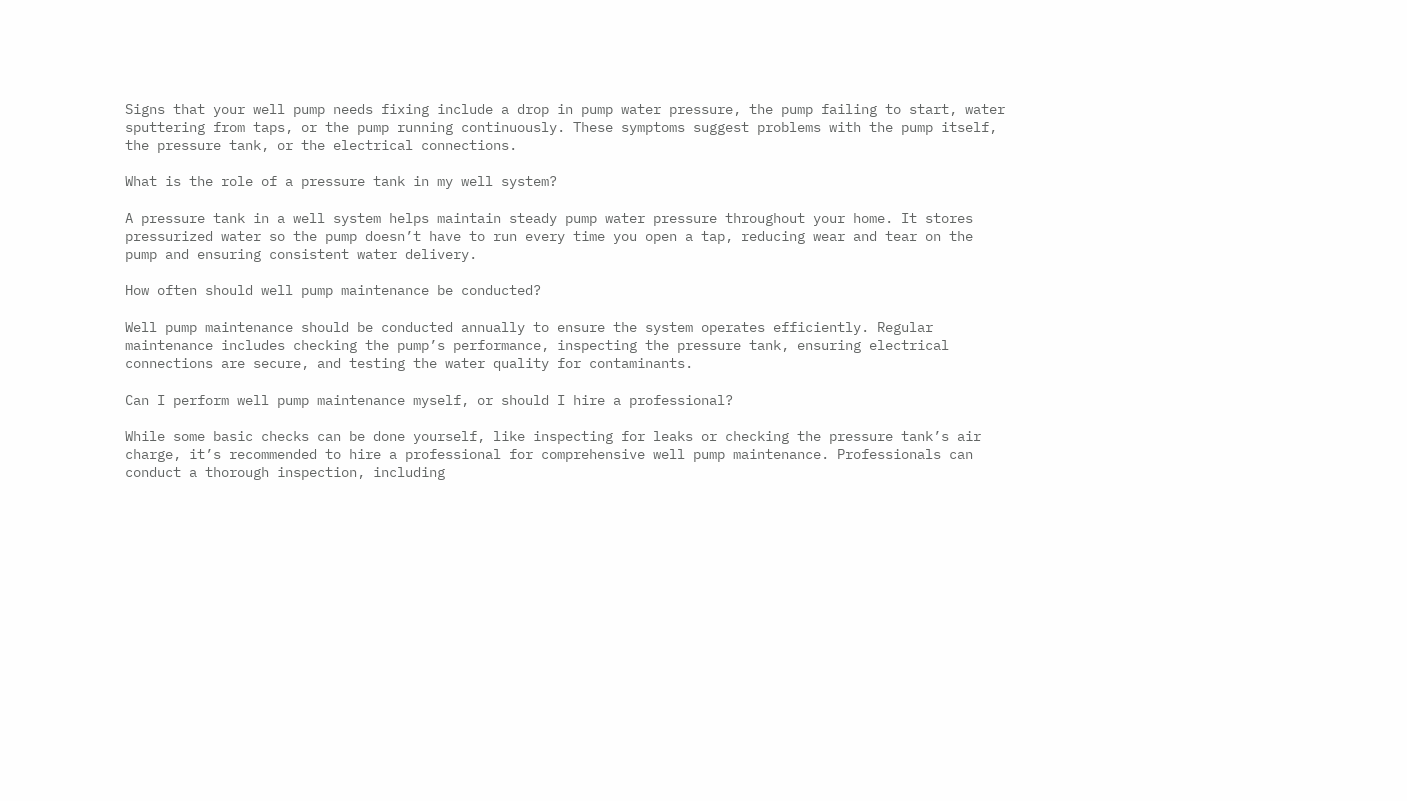Signs that your well pump needs fixing include a drop in pump water pressure, the pump failing to start, water sputtering from taps, or the pump running continuously. These symptoms suggest problems with the pump itself, the pressure tank, or the electrical connections.

What is the role of a pressure tank in my well system?

A pressure tank in a well system helps maintain steady pump water pressure throughout your home. It stores pressurized water so the pump doesn’t have to run every time you open a tap, reducing wear and tear on the pump and ensuring consistent water delivery.

How often should well pump maintenance be conducted?

Well pump maintenance should be conducted annually to ensure the system operates efficiently. Regular maintenance includes checking the pump’s performance, inspecting the pressure tank, ensuring electrical connections are secure, and testing the water quality for contaminants.

Can I perform well pump maintenance myself, or should I hire a professional?

While some basic checks can be done yourself, like inspecting for leaks or checking the pressure tank’s air charge, it’s recommended to hire a professional for comprehensive well pump maintenance. Professionals can conduct a thorough inspection, including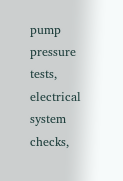pump pressure tests, electrical system checks,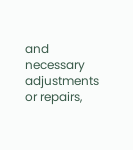and necessary adjustments or repairs,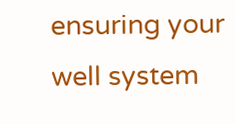ensuring your well system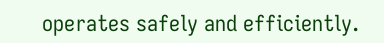operates safely and efficiently.